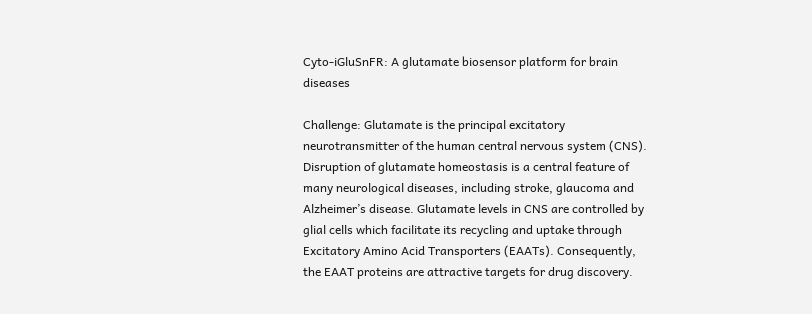Cyto-iGluSnFR: A glutamate biosensor platform for brain diseases

Challenge: Glutamate is the principal excitatory neurotransmitter of the human central nervous system (CNS). Disruption of glutamate homeostasis is a central feature of many neurological diseases, including stroke, glaucoma and Alzheimer’s disease. Glutamate levels in CNS are controlled by glial cells which facilitate its recycling and uptake through Excitatory Amino Acid Transporters (EAATs). Consequently, the EAAT proteins are attractive targets for drug discovery.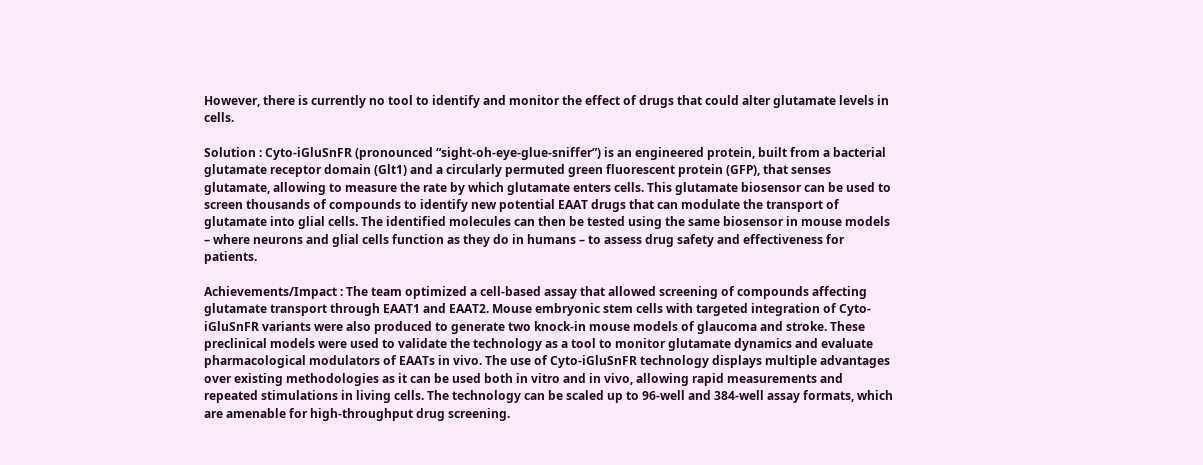However, there is currently no tool to identify and monitor the effect of drugs that could alter glutamate levels in cells.

Solution : Cyto-iGluSnFR (pronounced “sight-oh-eye-glue-sniffer”) is an engineered protein, built from a bacterial glutamate receptor domain (Glt1) and a circularly permuted green fluorescent protein (GFP), that senses glutamate, allowing to measure the rate by which glutamate enters cells. This glutamate biosensor can be used to screen thousands of compounds to identify new potential EAAT drugs that can modulate the transport of glutamate into glial cells. The identified molecules can then be tested using the same biosensor in mouse models – where neurons and glial cells function as they do in humans – to assess drug safety and effectiveness for patients.

Achievements/Impact : The team optimized a cell-based assay that allowed screening of compounds affecting glutamate transport through EAAT1 and EAAT2. Mouse embryonic stem cells with targeted integration of Cyto-iGluSnFR variants were also produced to generate two knock-in mouse models of glaucoma and stroke. These preclinical models were used to validate the technology as a tool to monitor glutamate dynamics and evaluate pharmacological modulators of EAATs in vivo. The use of Cyto-iGluSnFR technology displays multiple advantages over existing methodologies as it can be used both in vitro and in vivo, allowing rapid measurements and repeated stimulations in living cells. The technology can be scaled up to 96-well and 384-well assay formats, which are amenable for high-throughput drug screening.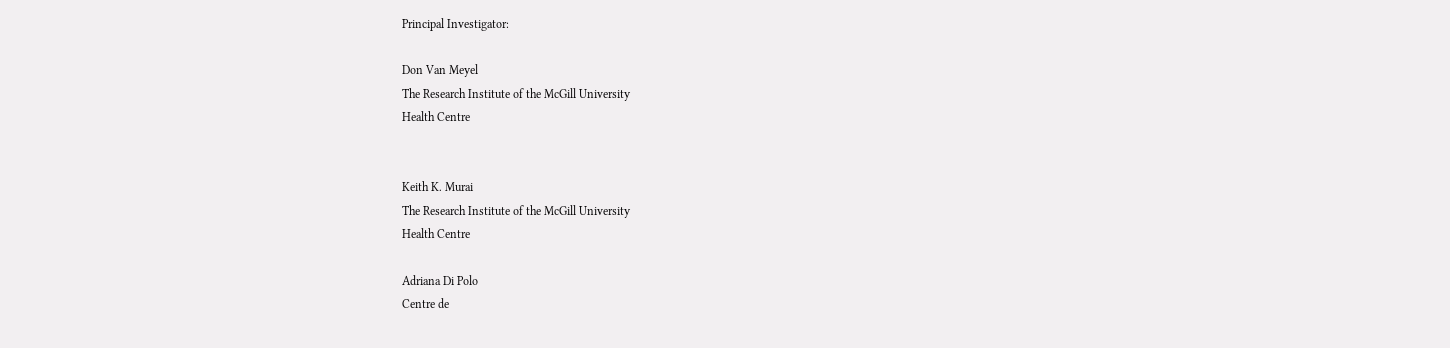Principal Investigator:

Don Van Meyel
The Research Institute of the McGill University
Health Centre


Keith K. Murai
The Research Institute of the McGill University
Health Centre

Adriana Di Polo
Centre de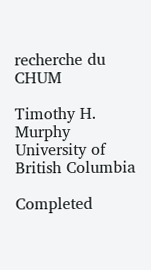recherche du CHUM

Timothy H. Murphy
University of British Columbia

Completed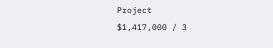Project
$1,417,000 / 3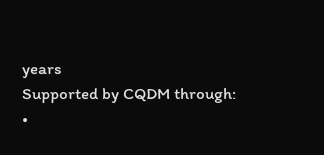years
Supported by CQDM through:
•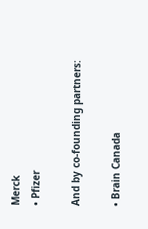Merck
• Pfizer

And by co-founding partners:

• Brain Canada